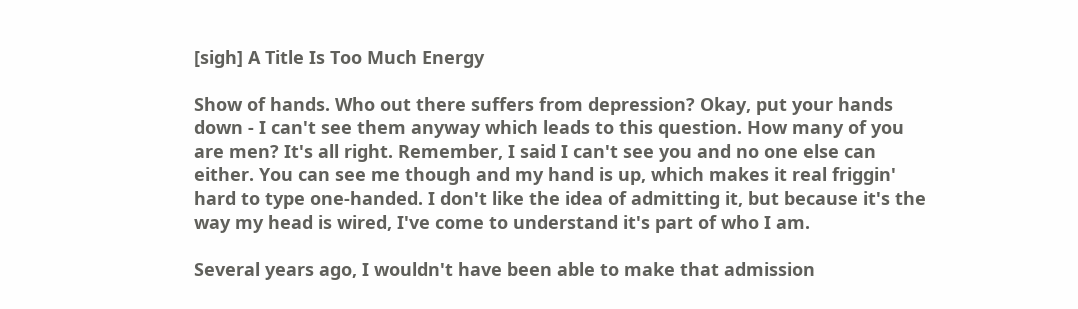[sigh] A Title Is Too Much Energy

Show of hands. Who out there suffers from depression? Okay, put your hands down - I can't see them anyway which leads to this question. How many of you are men? It's all right. Remember, I said I can't see you and no one else can either. You can see me though and my hand is up, which makes it real friggin' hard to type one-handed. I don't like the idea of admitting it, but because it's the way my head is wired, I've come to understand it's part of who I am.

Several years ago, I wouldn't have been able to make that admission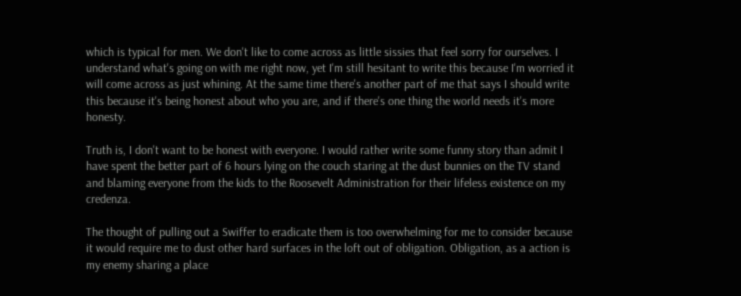which is typical for men. We don't like to come across as little sissies that feel sorry for ourselves. I understand what's going on with me right now, yet I'm still hesitant to write this because I'm worried it will come across as just whining. At the same time there's another part of me that says I should write this because it's being honest about who you are, and if there's one thing the world needs it's more honesty.

Truth is, I don't want to be honest with everyone. I would rather write some funny story than admit I have spent the better part of 6 hours lying on the couch staring at the dust bunnies on the TV stand and blaming everyone from the kids to the Roosevelt Administration for their lifeless existence on my credenza.

The thought of pulling out a Swiffer to eradicate them is too overwhelming for me to consider because it would require me to dust other hard surfaces in the loft out of obligation. Obligation, as a action is my enemy sharing a place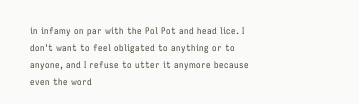in infamy on par with the Pol Pot and head lice. I don't want to feel obligated to anything or to anyone, and I refuse to utter it anymore because even the word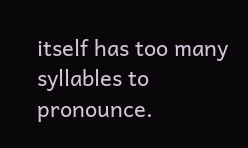itself has too many syllables to pronounce.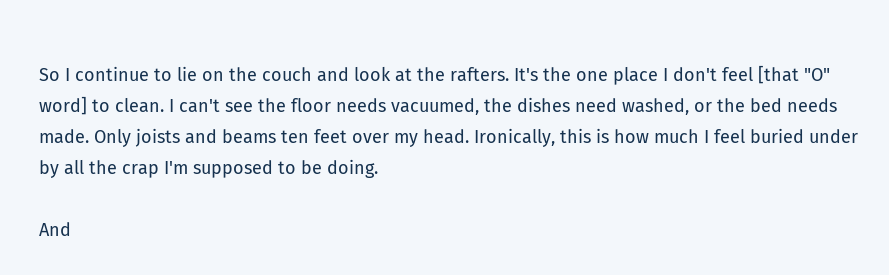So I continue to lie on the couch and look at the rafters. It's the one place I don't feel [that "O" word] to clean. I can't see the floor needs vacuumed, the dishes need washed, or the bed needs made. Only joists and beams ten feet over my head. Ironically, this is how much I feel buried under by all the crap I'm supposed to be doing.

And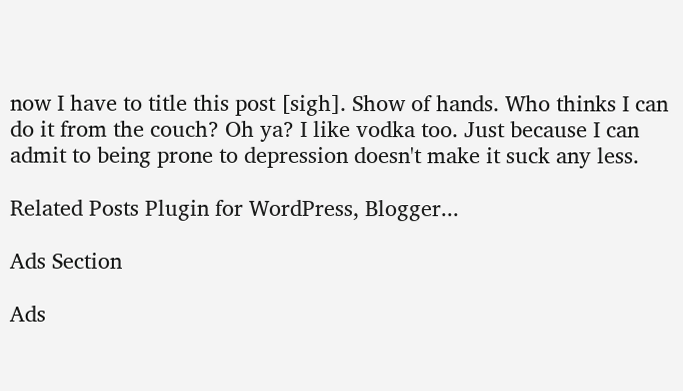now I have to title this post [sigh]. Show of hands. Who thinks I can do it from the couch? Oh ya? I like vodka too. Just because I can admit to being prone to depression doesn't make it suck any less.

Related Posts Plugin for WordPress, Blogger...

Ads Section

Ads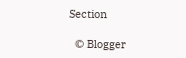Section

  © Blogger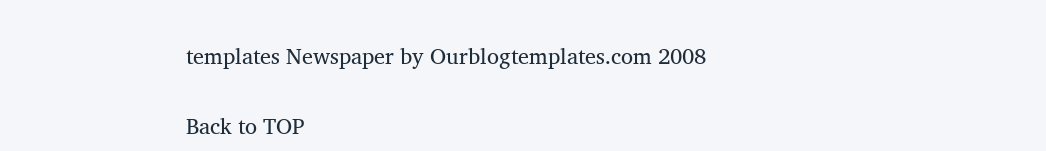templates Newspaper by Ourblogtemplates.com 2008

Back to TOP